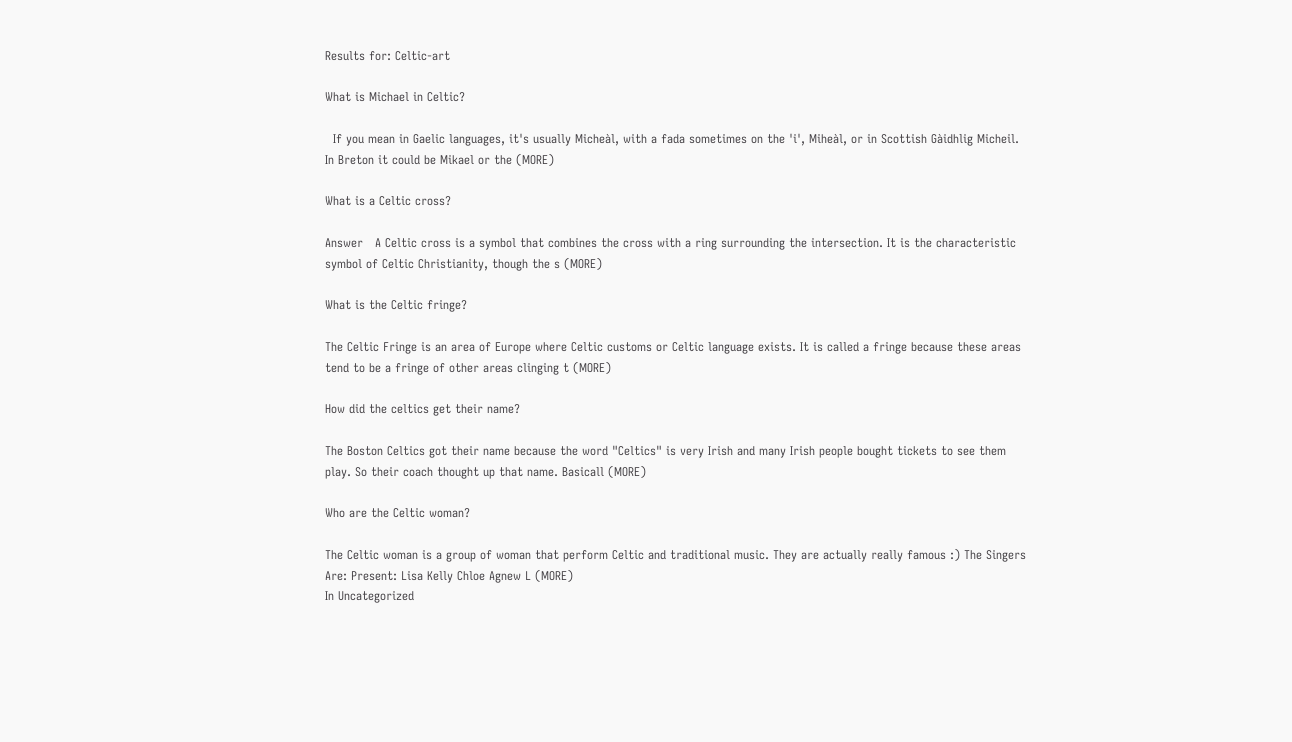Results for: Celtic-art

What is Michael in Celtic?

  If you mean in Gaelic languages, it's usually Micheàl, with a fada sometimes on the 'i', Miheàl, or in Scottish Gàidhlig Micheil. In Breton it could be Mikael or the (MORE)

What is a Celtic cross?

Answer   A Celtic cross is a symbol that combines the cross with a ring surrounding the intersection. It is the characteristic symbol of Celtic Christianity, though the s (MORE)

What is the Celtic fringe?

The Celtic Fringe is an area of Europe where Celtic customs or Celtic language exists. It is called a fringe because these areas tend to be a fringe of other areas clinging t (MORE)

How did the celtics get their name?

The Boston Celtics got their name because the word "Celtics" is very Irish and many Irish people bought tickets to see them play. So their coach thought up that name. Basicall (MORE)

Who are the Celtic woman?

The Celtic woman is a group of woman that perform Celtic and traditional music. They are actually really famous :) The Singers Are: Present: Lisa Kelly Chloe Agnew L (MORE)
In Uncategorized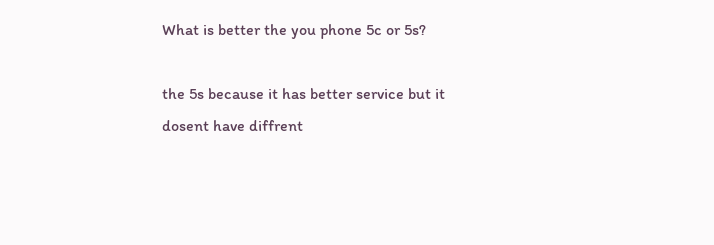What is better the you phone 5c or 5s?

the 5s because it has better service but it dosent have diffrent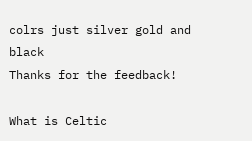colrs just silver gold and black
Thanks for the feedback!

What is Celtic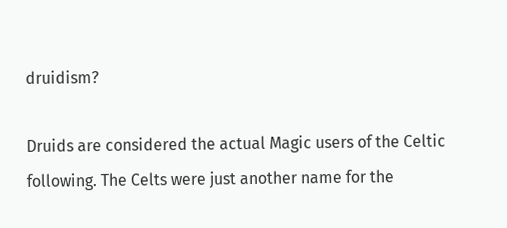druidism?

Druids are considered the actual Magic users of the Celtic following. The Celts were just another name for the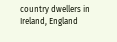country dwellers in Ireland, England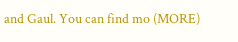and Gaul. You can find mo (MORE)